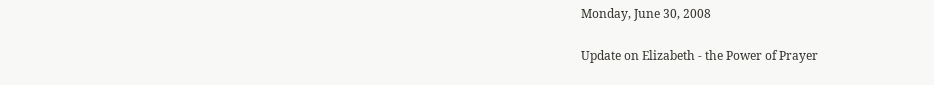Monday, June 30, 2008

Update on Elizabeth - the Power of Prayer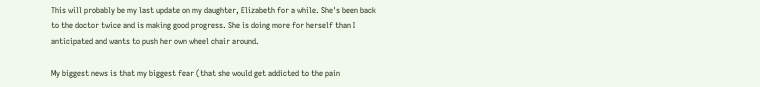This will probably be my last update on my daughter, Elizabeth for a while. She's been back to the doctor twice and is making good progress. She is doing more for herself than I anticipated and wants to push her own wheel chair around.

My biggest news is that my biggest fear (that she would get addicted to the pain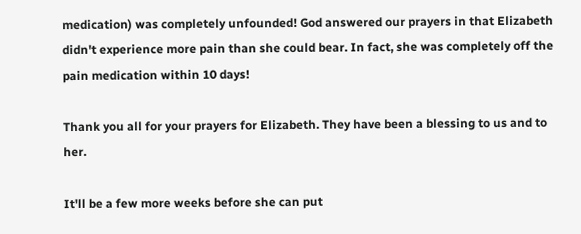medication) was completely unfounded! God answered our prayers in that Elizabeth didn't experience more pain than she could bear. In fact, she was completely off the pain medication within 10 days!

Thank you all for your prayers for Elizabeth. They have been a blessing to us and to her.

It'll be a few more weeks before she can put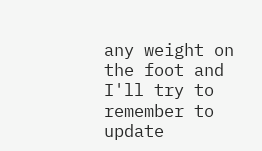any weight on the foot and I'll try to remember to update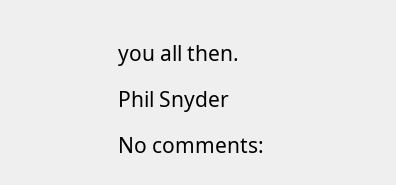you all then.

Phil Snyder

No comments: